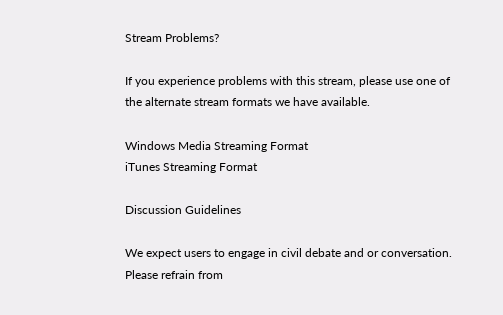Stream Problems?

If you experience problems with this stream, please use one of the alternate stream formats we have available.

Windows Media Streaming Format
iTunes Streaming Format

Discussion Guidelines

We expect users to engage in civil debate and or conversation. Please refrain from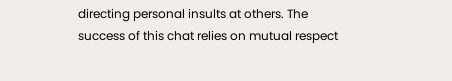directing personal insults at others. The success of this chat relies on mutual respect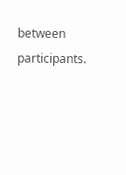between participants.